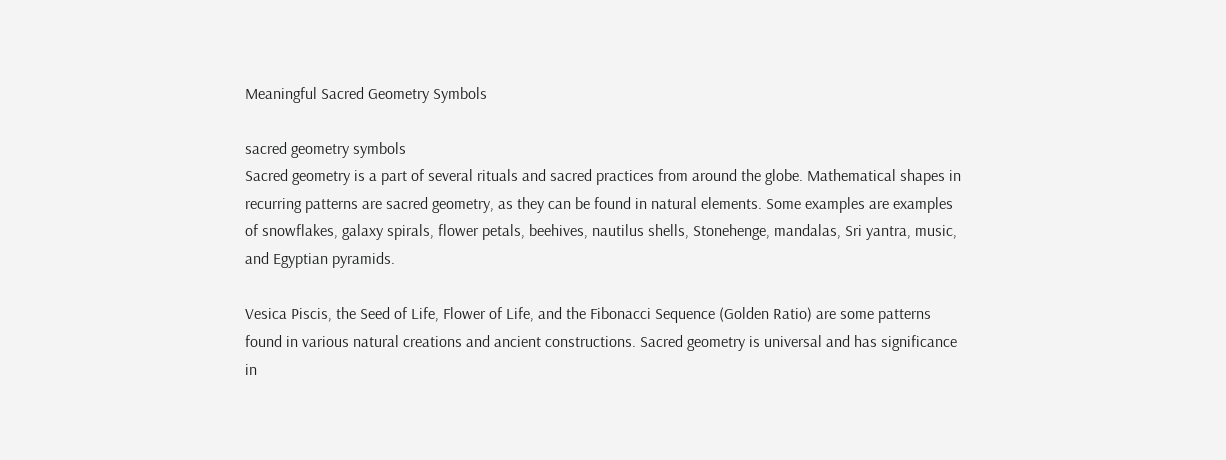Meaningful Sacred Geometry Symbols

sacred geometry symbols
Sacred geometry is a part of several rituals and sacred practices from around the globe. Mathematical shapes in recurring patterns are sacred geometry, as they can be found in natural elements. Some examples are examples of snowflakes, galaxy spirals, flower petals, beehives, nautilus shells, Stonehenge, mandalas, Sri yantra, music, and Egyptian pyramids.

Vesica Piscis, the Seed of Life, Flower of Life, and the Fibonacci Sequence (Golden Ratio) are some patterns found in various natural creations and ancient constructions. Sacred geometry is universal and has significance in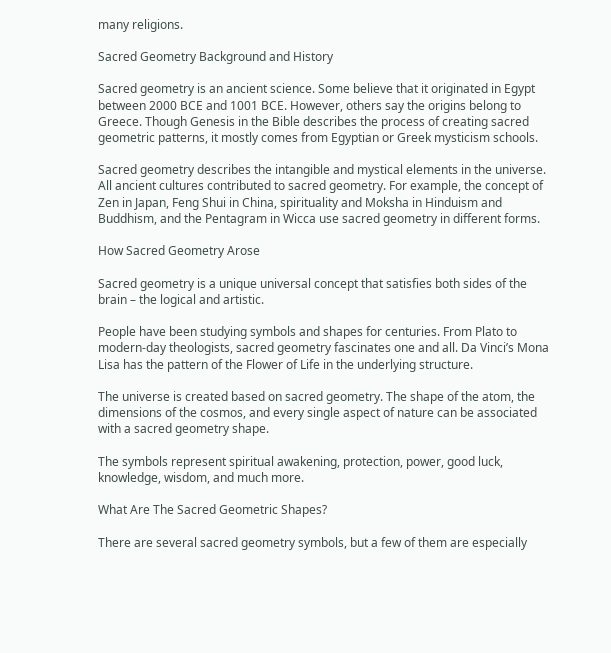many religions.

Sacred Geometry Background and History

Sacred geometry is an ancient science. Some believe that it originated in Egypt between 2000 BCE and 1001 BCE. However, others say the origins belong to Greece. Though Genesis in the Bible describes the process of creating sacred geometric patterns, it mostly comes from Egyptian or Greek mysticism schools.

Sacred geometry describes the intangible and mystical elements in the universe. All ancient cultures contributed to sacred geometry. For example, the concept of Zen in Japan, Feng Shui in China, spirituality and Moksha in Hinduism and Buddhism, and the Pentagram in Wicca use sacred geometry in different forms.

How Sacred Geometry Arose

Sacred geometry is a unique universal concept that satisfies both sides of the brain – the logical and artistic.

People have been studying symbols and shapes for centuries. From Plato to modern-day theologists, sacred geometry fascinates one and all. Da Vinci’s Mona Lisa has the pattern of the Flower of Life in the underlying structure.

The universe is created based on sacred geometry. The shape of the atom, the dimensions of the cosmos, and every single aspect of nature can be associated with a sacred geometry shape.

The symbols represent spiritual awakening, protection, power, good luck, knowledge, wisdom, and much more.

What Are The Sacred Geometric Shapes?

There are several sacred geometry symbols, but a few of them are especially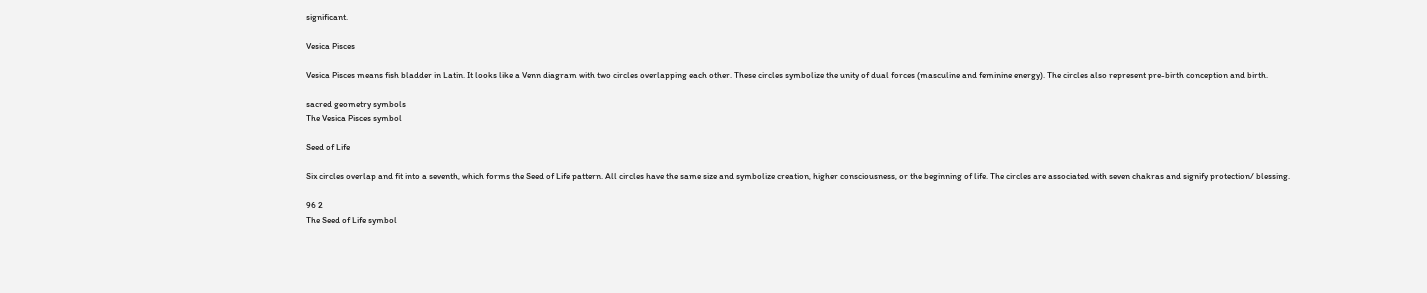significant.

Vesica Pisces

Vesica Pisces means fish bladder in Latin. It looks like a Venn diagram with two circles overlapping each other. These circles symbolize the unity of dual forces (masculine and feminine energy). The circles also represent pre-birth conception and birth.

sacred geometry symbols
The Vesica Pisces symbol

Seed of Life

Six circles overlap and fit into a seventh, which forms the Seed of Life pattern. All circles have the same size and symbolize creation, higher consciousness, or the beginning of life. The circles are associated with seven chakras and signify protection/ blessing.

96 2
The Seed of Life symbol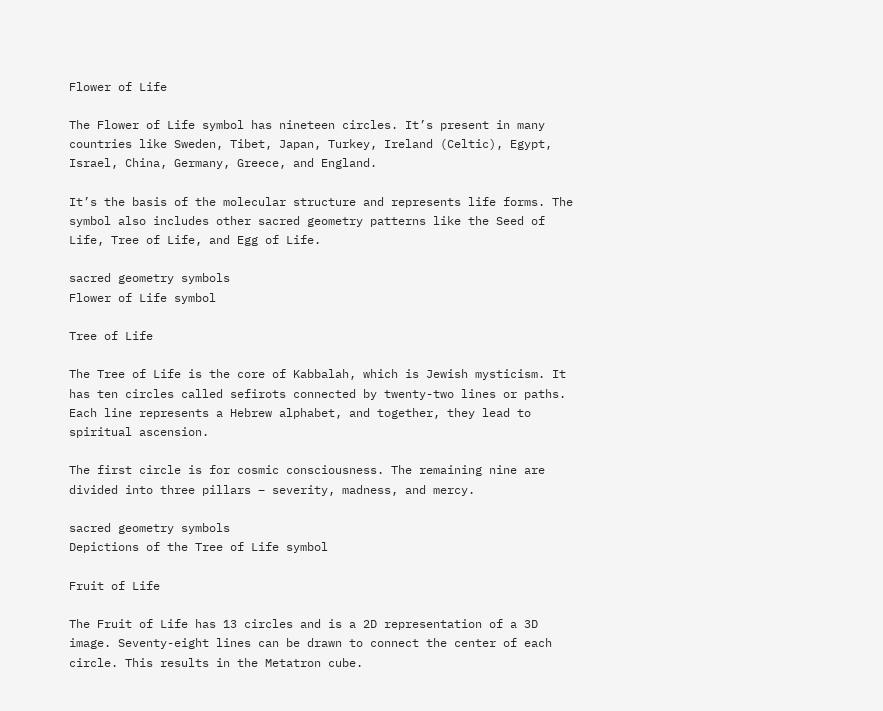Flower of Life

The Flower of Life symbol has nineteen circles. It’s present in many countries like Sweden, Tibet, Japan, Turkey, Ireland (Celtic), Egypt, Israel, China, Germany, Greece, and England.

It’s the basis of the molecular structure and represents life forms. The symbol also includes other sacred geometry patterns like the Seed of Life, Tree of Life, and Egg of Life.

sacred geometry symbols
Flower of Life symbol

Tree of Life

The Tree of Life is the core of Kabbalah, which is Jewish mysticism. It has ten circles called sefirots connected by twenty-two lines or paths. Each line represents a Hebrew alphabet, and together, they lead to spiritual ascension.

The first circle is for cosmic consciousness. The remaining nine are divided into three pillars – severity, madness, and mercy.

sacred geometry symbols
Depictions of the Tree of Life symbol

Fruit of Life

The Fruit of Life has 13 circles and is a 2D representation of a 3D image. Seventy-eight lines can be drawn to connect the center of each circle. This results in the Metatron cube.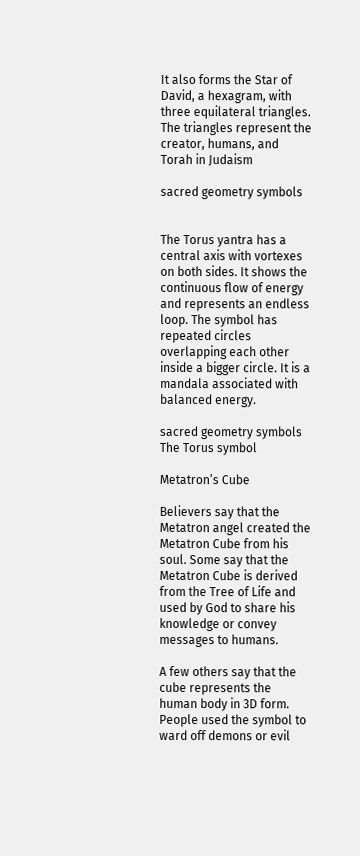It also forms the Star of David, a hexagram, with three equilateral triangles. The triangles represent the creator, humans, and Torah in Judaism

sacred geometry symbols


The Torus yantra has a central axis with vortexes on both sides. It shows the continuous flow of energy and represents an endless loop. The symbol has repeated circles overlapping each other inside a bigger circle. It is a mandala associated with balanced energy.

sacred geometry symbols
The Torus symbol

Metatron’s Cube

Believers say that the Metatron angel created the Metatron Cube from his soul. Some say that the Metatron Cube is derived from the Tree of Life and used by God to share his knowledge or convey messages to humans.

A few others say that the cube represents the human body in 3D form. People used the symbol to ward off demons or evil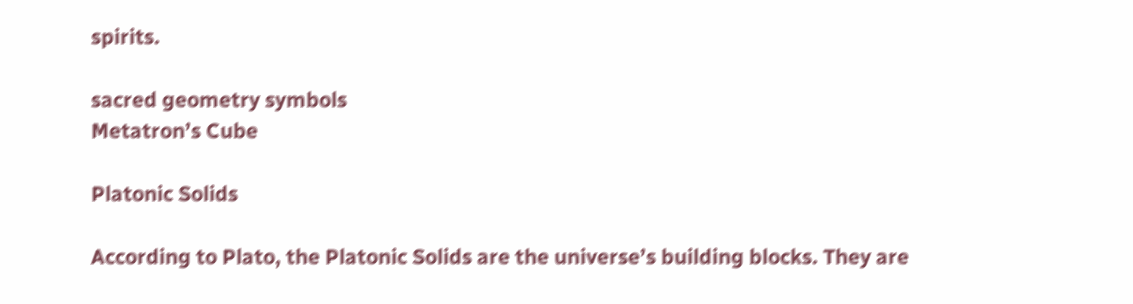spirits.

sacred geometry symbols
Metatron’s Cube

Platonic Solids

According to Plato, the Platonic Solids are the universe’s building blocks. They are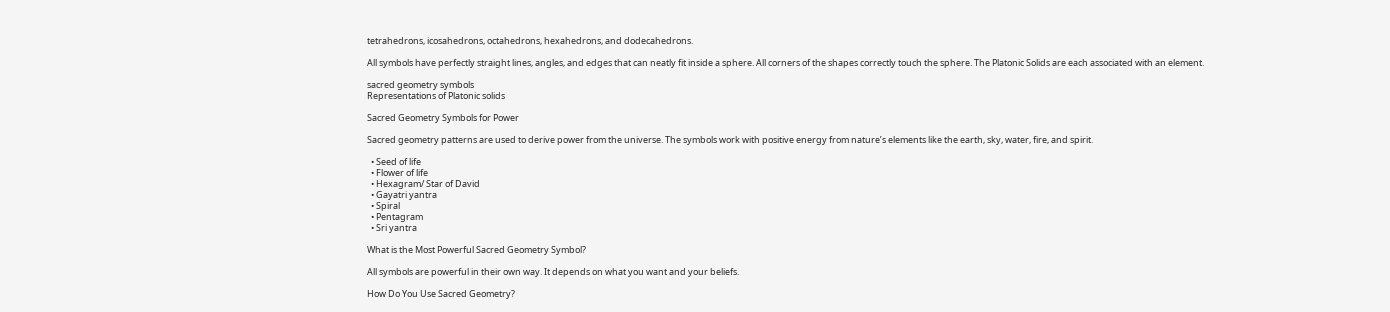tetrahedrons, icosahedrons, octahedrons, hexahedrons, and dodecahedrons.

All symbols have perfectly straight lines, angles, and edges that can neatly fit inside a sphere. All corners of the shapes correctly touch the sphere. The Platonic Solids are each associated with an element.

sacred geometry symbols
Representations of Platonic solids

Sacred Geometry Symbols for Power

Sacred geometry patterns are used to derive power from the universe. The symbols work with positive energy from nature’s elements like the earth, sky, water, fire, and spirit.

  • Seed of life
  • Flower of life
  • Hexagram/ Star of David
  • Gayatri yantra
  • Spiral
  • Pentagram
  • Sri yantra

What is the Most Powerful Sacred Geometry Symbol?

All symbols are powerful in their own way. It depends on what you want and your beliefs.

How Do You Use Sacred Geometry?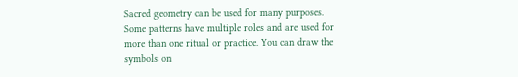Sacred geometry can be used for many purposes. Some patterns have multiple roles and are used for more than one ritual or practice. You can draw the symbols on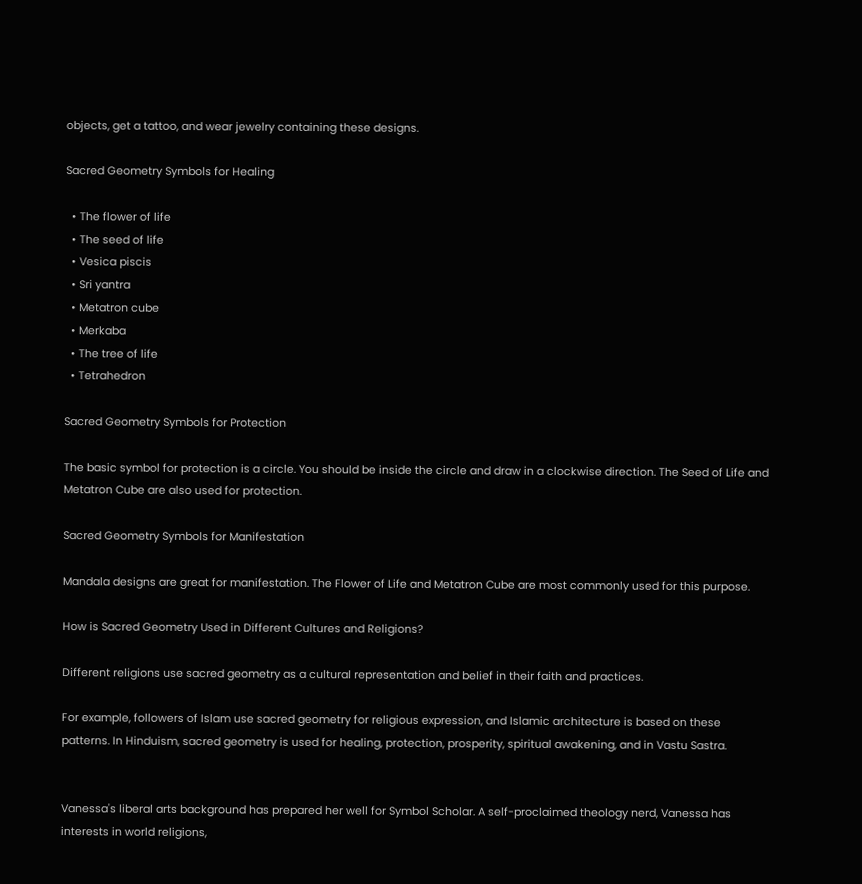objects, get a tattoo, and wear jewelry containing these designs.

Sacred Geometry Symbols for Healing

  • The flower of life
  • The seed of life
  • Vesica piscis
  • Sri yantra
  • Metatron cube
  • Merkaba
  • The tree of life
  • Tetrahedron

Sacred Geometry Symbols for Protection

The basic symbol for protection is a circle. You should be inside the circle and draw in a clockwise direction. The Seed of Life and Metatron Cube are also used for protection.

Sacred Geometry Symbols for Manifestation

Mandala designs are great for manifestation. The Flower of Life and Metatron Cube are most commonly used for this purpose.

How is Sacred Geometry Used in Different Cultures and Religions?

Different religions use sacred geometry as a cultural representation and belief in their faith and practices.

For example, followers of Islam use sacred geometry for religious expression, and Islamic architecture is based on these patterns. In Hinduism, sacred geometry is used for healing, protection, prosperity, spiritual awakening, and in Vastu Sastra.


Vanessa's liberal arts background has prepared her well for Symbol Scholar. A self-proclaimed theology nerd, Vanessa has interests in world religions,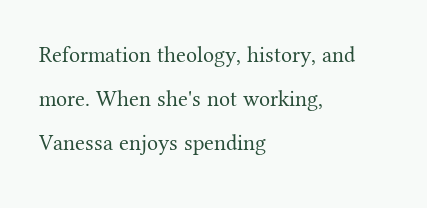Reformation theology, history, and more. When she's not working, Vanessa enjoys spending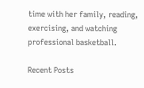time with her family, reading, exercising, and watching professional basketball.

Recent Posts